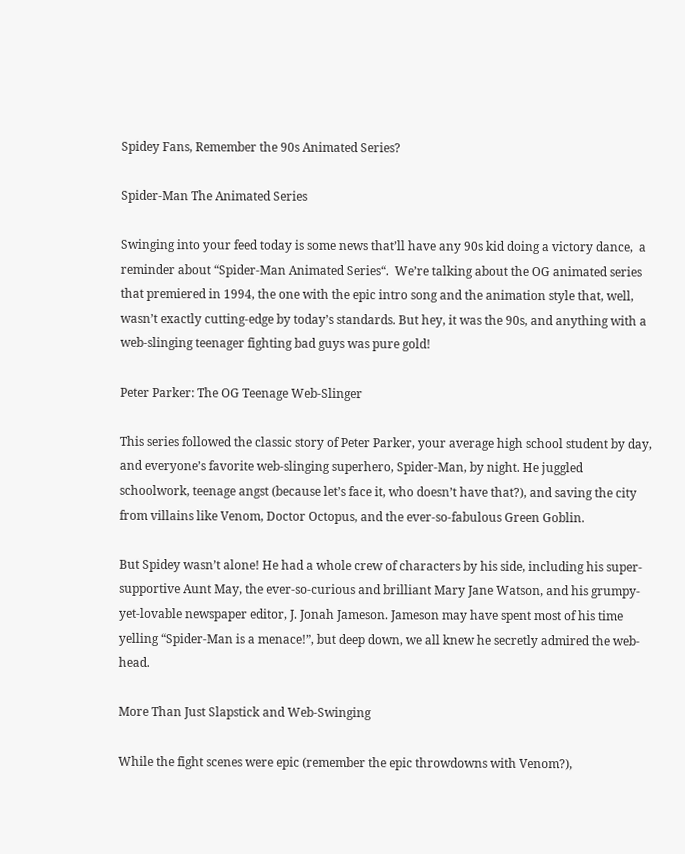Spidey Fans, Remember the 90s Animated Series?

Spider-Man The Animated Series

Swinging into your feed today is some news that’ll have any 90s kid doing a victory dance,  a reminder about “Spider-Man Animated Series“.  We’re talking about the OG animated series that premiered in 1994, the one with the epic intro song and the animation style that, well, wasn’t exactly cutting-edge by today’s standards. But hey, it was the 90s, and anything with a web-slinging teenager fighting bad guys was pure gold!

Peter Parker: The OG Teenage Web-Slinger

This series followed the classic story of Peter Parker, your average high school student by day, and everyone’s favorite web-slinging superhero, Spider-Man, by night. He juggled schoolwork, teenage angst (because let’s face it, who doesn’t have that?), and saving the city from villains like Venom, Doctor Octopus, and the ever-so-fabulous Green Goblin.

But Spidey wasn’t alone! He had a whole crew of characters by his side, including his super-supportive Aunt May, the ever-so-curious and brilliant Mary Jane Watson, and his grumpy-yet-lovable newspaper editor, J. Jonah Jameson. Jameson may have spent most of his time yelling “Spider-Man is a menace!”, but deep down, we all knew he secretly admired the web-head.

More Than Just Slapstick and Web-Swinging

While the fight scenes were epic (remember the epic throwdowns with Venom?),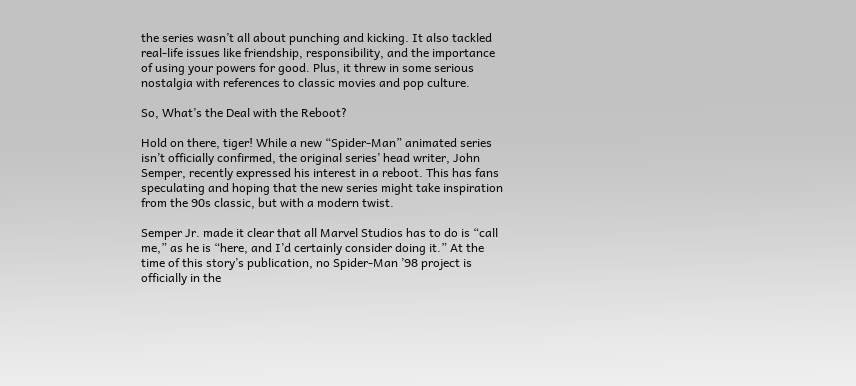the series wasn’t all about punching and kicking. It also tackled real-life issues like friendship, responsibility, and the importance of using your powers for good. Plus, it threw in some serious nostalgia with references to classic movies and pop culture.

So, What’s the Deal with the Reboot?

Hold on there, tiger! While a new “Spider-Man” animated series isn’t officially confirmed, the original series’ head writer, John Semper, recently expressed his interest in a reboot. This has fans speculating and hoping that the new series might take inspiration from the 90s classic, but with a modern twist.

Semper Jr. made it clear that all Marvel Studios has to do is “call me,” as he is “here, and I’d certainly consider doing it.” At the time of this story’s publication, no Spider-Man ’98 project is officially in the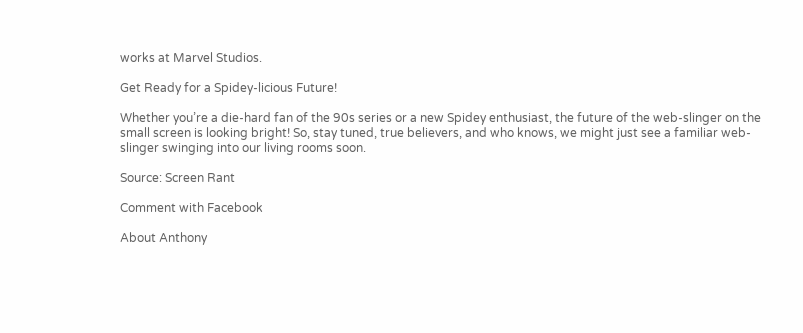works at Marvel Studios.

Get Ready for a Spidey-licious Future!

Whether you’re a die-hard fan of the 90s series or a new Spidey enthusiast, the future of the web-slinger on the small screen is looking bright! So, stay tuned, true believers, and who knows, we might just see a familiar web-slinger swinging into our living rooms soon.

Source: Screen Rant

Comment with Facebook

About Anthony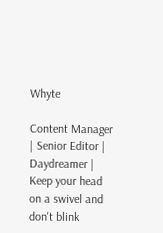Whyte

Content Manager | Senior Editor | Daydreamer | Keep your head on a swivel and don't blink